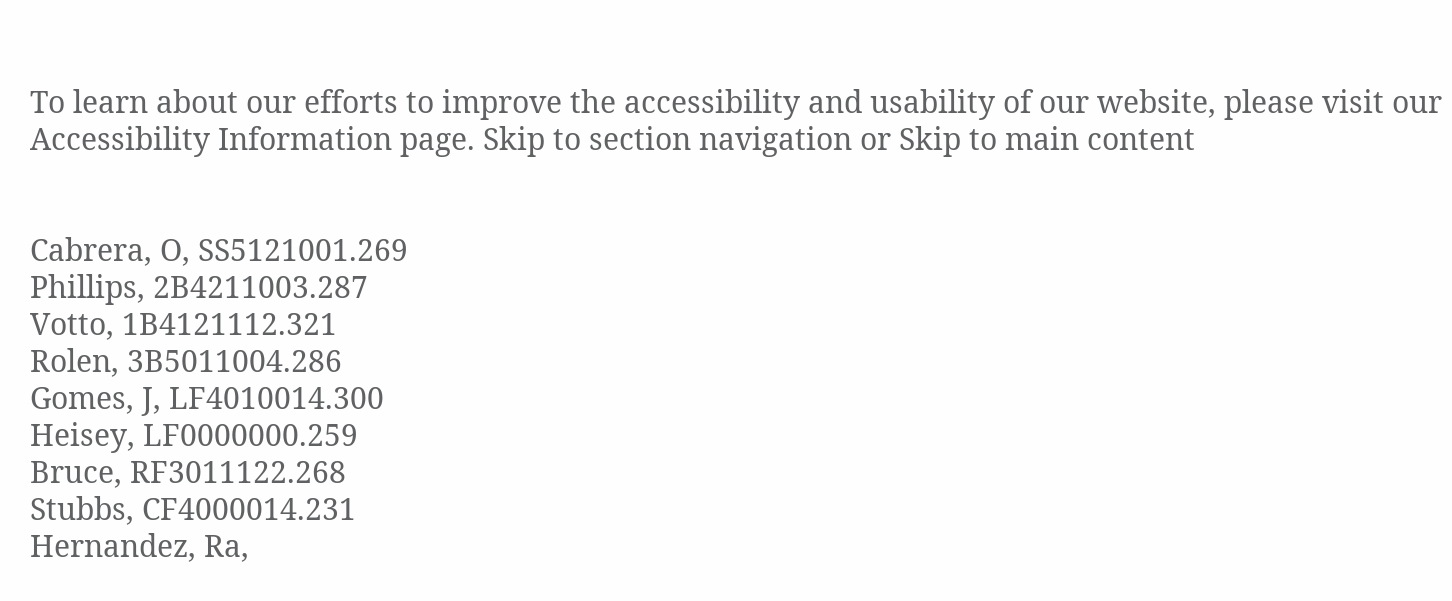To learn about our efforts to improve the accessibility and usability of our website, please visit our Accessibility Information page. Skip to section navigation or Skip to main content


Cabrera, O, SS5121001.269
Phillips, 2B4211003.287
Votto, 1B4121112.321
Rolen, 3B5011004.286
Gomes, J, LF4010014.300
Heisey, LF0000000.259
Bruce, RF3011122.268
Stubbs, CF4000014.231
Hernandez, Ra,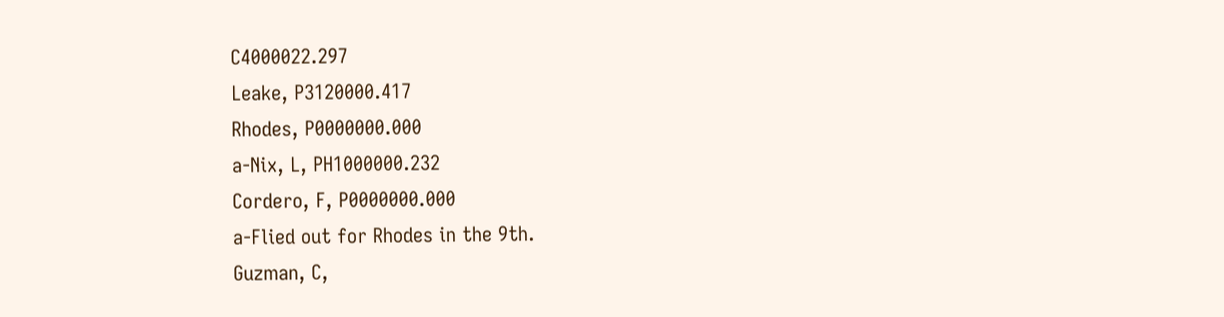C4000022.297
Leake, P3120000.417
Rhodes, P0000000.000
a-Nix, L, PH1000000.232
Cordero, F, P0000000.000
a-Flied out for Rhodes in the 9th.
Guzman, C,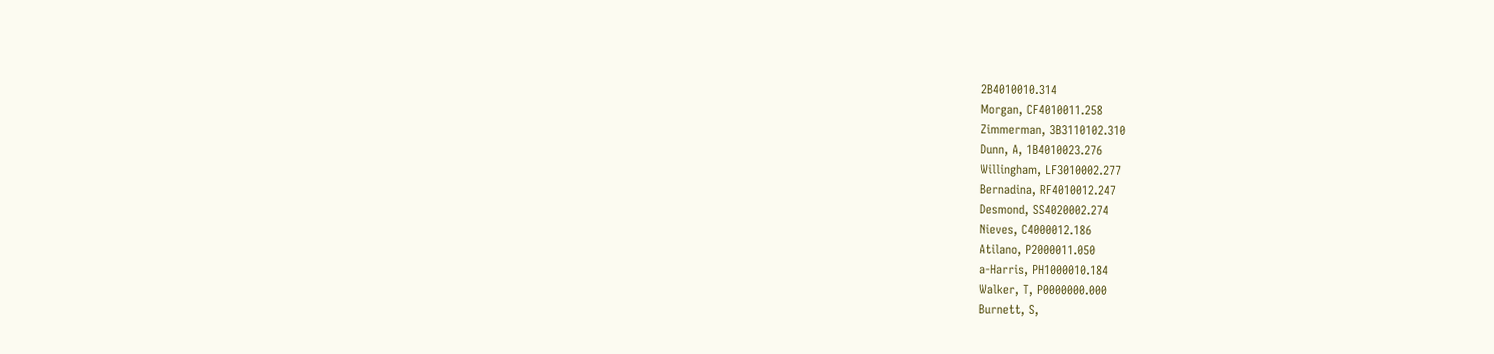2B4010010.314
Morgan, CF4010011.258
Zimmerman, 3B3110102.310
Dunn, A, 1B4010023.276
Willingham, LF3010002.277
Bernadina, RF4010012.247
Desmond, SS4020002.274
Nieves, C4000012.186
Atilano, P2000011.050
a-Harris, PH1000010.184
Walker, T, P0000000.000
Burnett, S,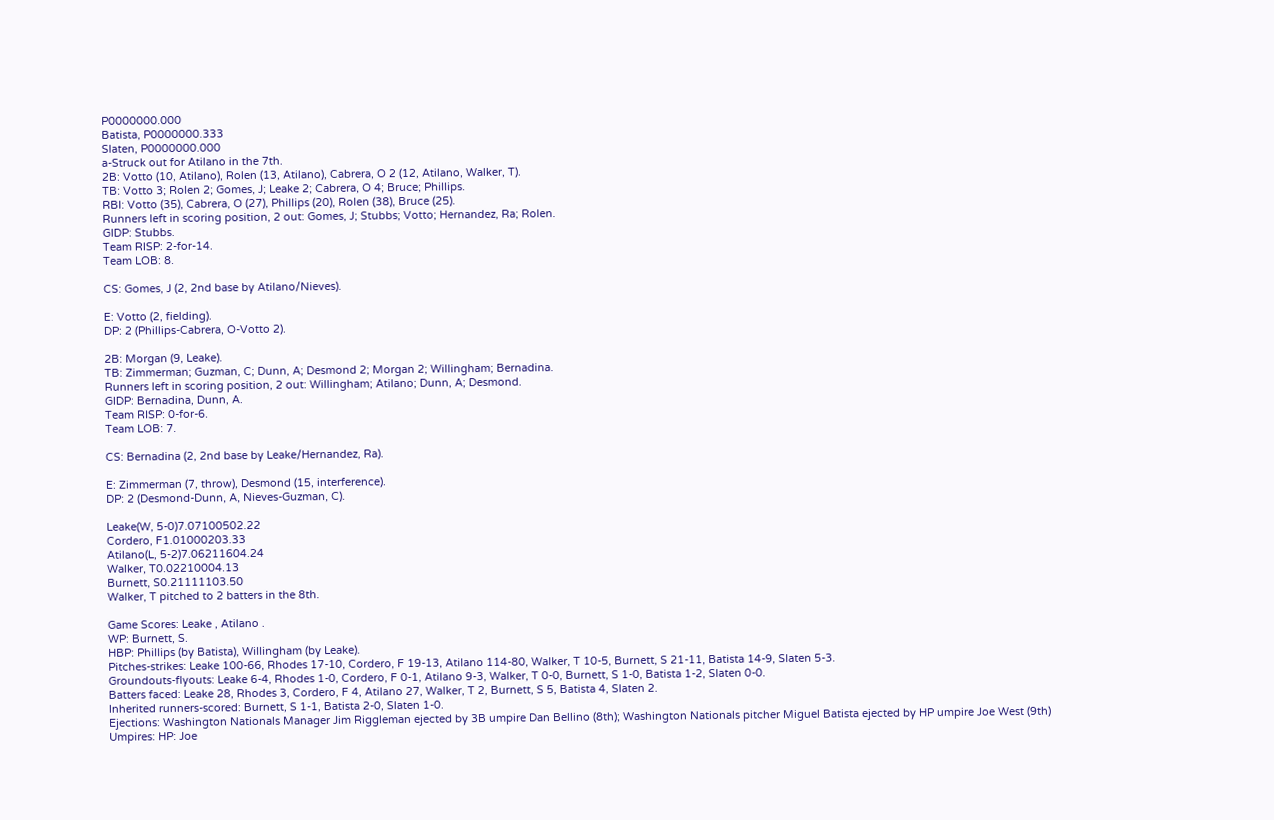P0000000.000
Batista, P0000000.333
Slaten, P0000000.000
a-Struck out for Atilano in the 7th.
2B: Votto (10, Atilano), Rolen (13, Atilano), Cabrera, O 2 (12, Atilano, Walker, T).
TB: Votto 3; Rolen 2; Gomes, J; Leake 2; Cabrera, O 4; Bruce; Phillips.
RBI: Votto (35), Cabrera, O (27), Phillips (20), Rolen (38), Bruce (25).
Runners left in scoring position, 2 out: Gomes, J; Stubbs; Votto; Hernandez, Ra; Rolen.
GIDP: Stubbs.
Team RISP: 2-for-14.
Team LOB: 8.

CS: Gomes, J (2, 2nd base by Atilano/Nieves).

E: Votto (2, fielding).
DP: 2 (Phillips-Cabrera, O-Votto 2).

2B: Morgan (9, Leake).
TB: Zimmerman; Guzman, C; Dunn, A; Desmond 2; Morgan 2; Willingham; Bernadina.
Runners left in scoring position, 2 out: Willingham; Atilano; Dunn, A; Desmond.
GIDP: Bernadina, Dunn, A.
Team RISP: 0-for-6.
Team LOB: 7.

CS: Bernadina (2, 2nd base by Leake/Hernandez, Ra).

E: Zimmerman (7, throw), Desmond (15, interference).
DP: 2 (Desmond-Dunn, A, Nieves-Guzman, C).

Leake(W, 5-0)7.07100502.22
Cordero, F1.01000203.33
Atilano(L, 5-2)7.06211604.24
Walker, T0.02210004.13
Burnett, S0.21111103.50
Walker, T pitched to 2 batters in the 8th.

Game Scores: Leake , Atilano .
WP: Burnett, S.
HBP: Phillips (by Batista), Willingham (by Leake).
Pitches-strikes: Leake 100-66, Rhodes 17-10, Cordero, F 19-13, Atilano 114-80, Walker, T 10-5, Burnett, S 21-11, Batista 14-9, Slaten 5-3.
Groundouts-flyouts: Leake 6-4, Rhodes 1-0, Cordero, F 0-1, Atilano 9-3, Walker, T 0-0, Burnett, S 1-0, Batista 1-2, Slaten 0-0.
Batters faced: Leake 28, Rhodes 3, Cordero, F 4, Atilano 27, Walker, T 2, Burnett, S 5, Batista 4, Slaten 2.
Inherited runners-scored: Burnett, S 1-1, Batista 2-0, Slaten 1-0.
Ejections: Washington Nationals Manager Jim Riggleman ejected by 3B umpire Dan Bellino (8th); Washington Nationals pitcher Miguel Batista ejected by HP umpire Joe West (9th)
Umpires: HP: Joe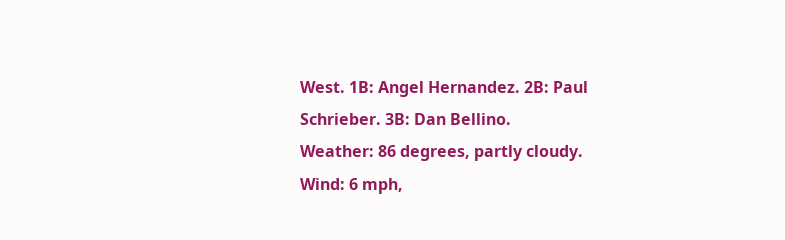West. 1B: Angel Hernandez. 2B: Paul Schrieber. 3B: Dan Bellino.
Weather: 86 degrees, partly cloudy.
Wind: 6 mph,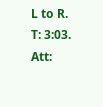L to R.
T: 3:03.
Att: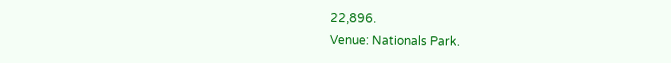22,896.
Venue: Nationals Park.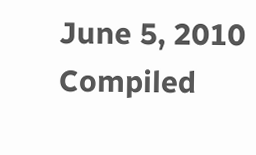June 5, 2010
Compiled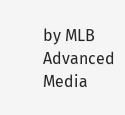by MLB Advanced Media